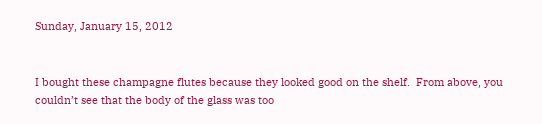Sunday, January 15, 2012


I bought these champagne flutes because they looked good on the shelf.  From above, you couldn’t see that the body of the glass was too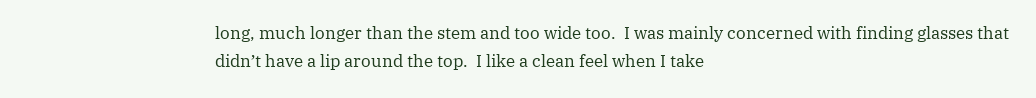long, much longer than the stem and too wide too.  I was mainly concerned with finding glasses that didn’t have a lip around the top.  I like a clean feel when I take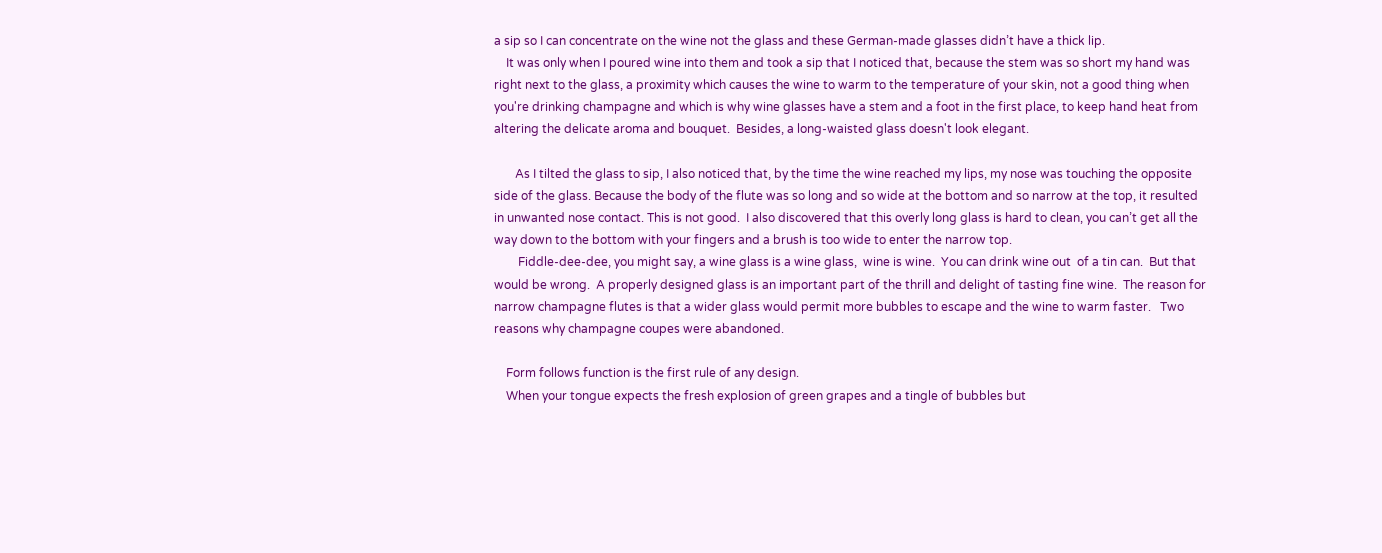a sip so I can concentrate on the wine not the glass and these German-made glasses didn’t have a thick lip.
    It was only when I poured wine into them and took a sip that I noticed that, because the stem was so short my hand was right next to the glass, a proximity which causes the wine to warm to the temperature of your skin, not a good thing when you're drinking champagne and which is why wine glasses have a stem and a foot in the first place, to keep hand heat from altering the delicate aroma and bouquet.  Besides, a long-waisted glass doesn't look elegant.

       As I tilted the glass to sip, I also noticed that, by the time the wine reached my lips, my nose was touching the opposite side of the glass. Because the body of the flute was so long and so wide at the bottom and so narrow at the top, it resulted in unwanted nose contact. This is not good.  I also discovered that this overly long glass is hard to clean, you can’t get all the way down to the bottom with your fingers and a brush is too wide to enter the narrow top.
        Fiddle-dee-dee, you might say, a wine glass is a wine glass,  wine is wine.  You can drink wine out  of a tin can.  But that would be wrong.  A properly designed glass is an important part of the thrill and delight of tasting fine wine.  The reason for narrow champagne flutes is that a wider glass would permit more bubbles to escape and the wine to warm faster.   Two reasons why champagne coupes were abandoned.

    Form follows function is the first rule of any design.
    When your tongue expects the fresh explosion of green grapes and a tingle of bubbles but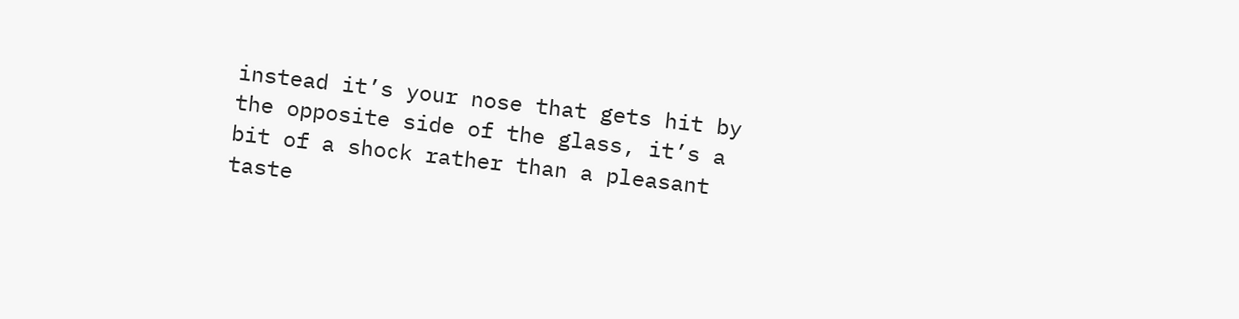instead it’s your nose that gets hit by the opposite side of the glass, it’s a bit of a shock rather than a pleasant taste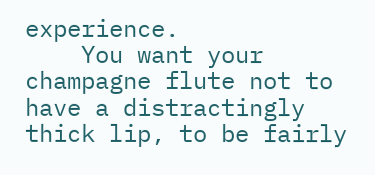experience.
    You want your champagne flute not to have a distractingly thick lip, to be fairly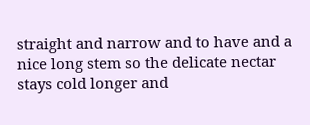straight and narrow and to have and a nice long stem so the delicate nectar stays cold longer and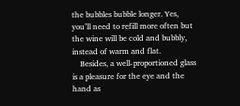the bubbles bubble longer. Yes, you’ll need to refill more often but the wine will be cold and bubbly, instead of warm and flat.
    Besides, a well-proportioned glass is a pleasure for the eye and the hand as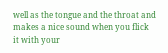well as the tongue and the throat and makes a nice sound when you flick it with your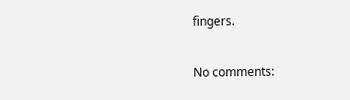fingers.

No comments: